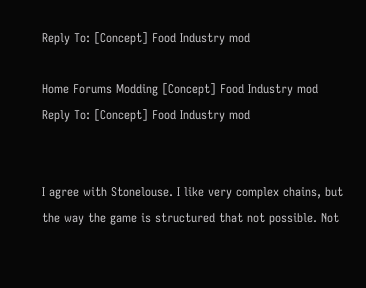Reply To: [Concept] Food Industry mod

Home Forums Modding [Concept] Food Industry mod Reply To: [Concept] Food Industry mod


I agree with Stonelouse. I like very complex chains, but the way the game is structured that not possible. Not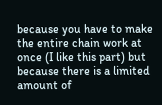because you have to make the entire chain work at once (I like this part) but because there is a limited amount of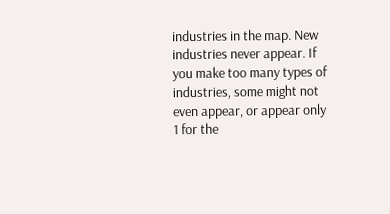industries in the map. New industries never appear. If you make too many types of industries, some might not even appear, or appear only 1 for the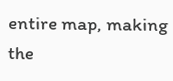entire map, making the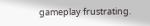gameplay frustrating.